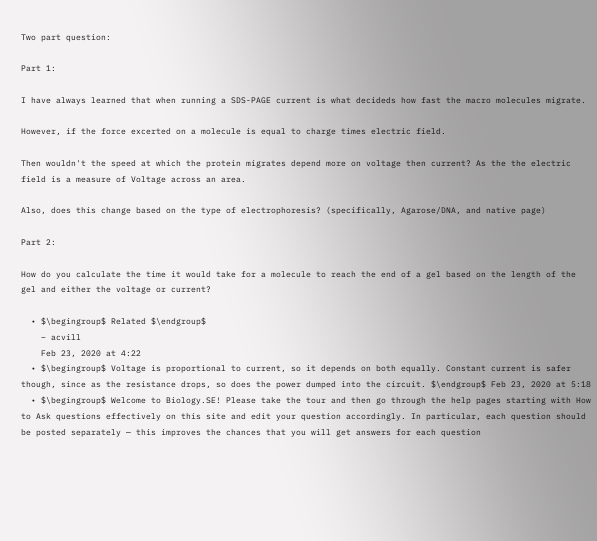Two part question:

Part 1:

I have always learned that when running a SDS-PAGE current is what decideds how fast the macro molecules migrate.

However, if the force excerted on a molecule is equal to charge times electric field.

Then wouldn't the speed at which the protein migrates depend more on voltage then current? As the the electric field is a measure of Voltage across an area.

Also, does this change based on the type of electrophoresis? (specifically, Agarose/DNA, and native page)

Part 2:

How do you calculate the time it would take for a molecule to reach the end of a gel based on the length of the gel and either the voltage or current?

  • $\begingroup$ Related $\endgroup$
    – acvill
    Feb 23, 2020 at 4:22
  • $\begingroup$ Voltage is proportional to current, so it depends on both equally. Constant current is safer though, since as the resistance drops, so does the power dumped into the circuit. $\endgroup$ Feb 23, 2020 at 5:18
  • $\begingroup$ Welcome to Biology.SE! Please take the tour and then go through the help pages starting with How to Ask questions effectively on this site and edit your question accordingly. In particular, each question should be posted separately — this improves the chances that you will get answers for each question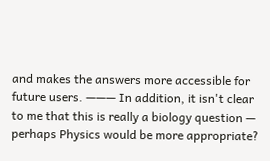and makes the answers more accessible for future users. ——— In addition, it isn't clear to me that this is really a biology question — perhaps Physics would be more appropriate?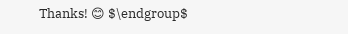Thanks! 😊 $\endgroup$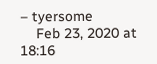– tyersome
    Feb 23, 2020 at 18:16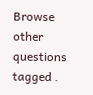Browse other questions tagged .